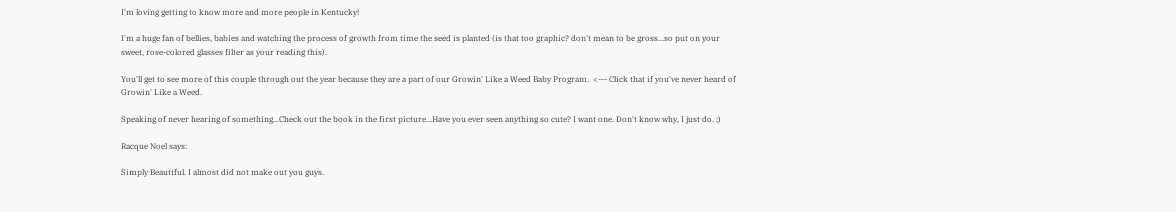I'm loving getting to know more and more people in Kentucky!

I'm a huge fan of bellies, babies and watching the process of growth from time the seed is planted (is that too graphic? don't mean to be gross...so put on your sweet, rose-colored glasses filter as your reading this).

You'll get to see more of this couple through out the year because they are a part of our Growin' Like a Weed Baby Program.  <--- Click that if you've never heard of Growin' Like a Weed.

Speaking of never hearing of something...Check out the book in the first picture...Have you ever seen anything so cute? I want one. Don't know why, I just do. ;)

Racque Noel says:

Simply Beautiful. I almost did not make out you guys.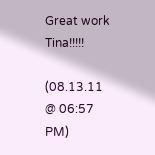Great work Tina!!!!!

(08.13.11 @ 06:57 PM)